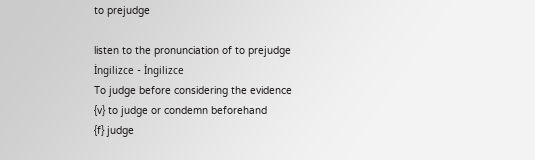to prejudge

listen to the pronunciation of to prejudge
İngilizce - İngilizce
To judge before considering the evidence
{v} to judge or condemn beforehand
{f} judge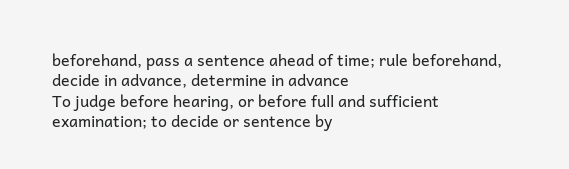beforehand, pass a sentence ahead of time; rule beforehand, decide in advance, determine in advance
To judge before hearing, or before full and sufficient examination; to decide or sentence by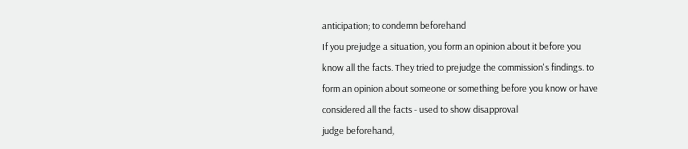anticipation; to condemn beforehand
If you prejudge a situation, you form an opinion about it before you know all the facts. They tried to prejudge the commission's findings. to form an opinion about someone or something before you know or have considered all the facts - used to show disapproval
judge beforehand,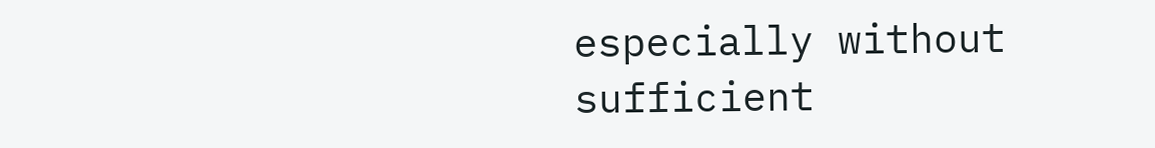especially without sufficient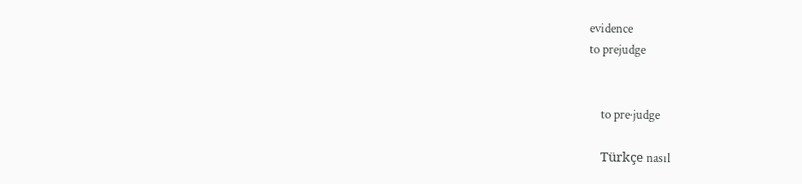evidence
to prejudge


    to pre·judge

    Türkçe nasıl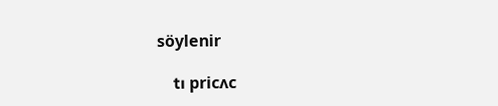söylenir

    tı pricʌc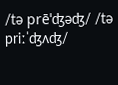/tə prēˈʤəʤ/ /tə priːˈʤʌʤ/